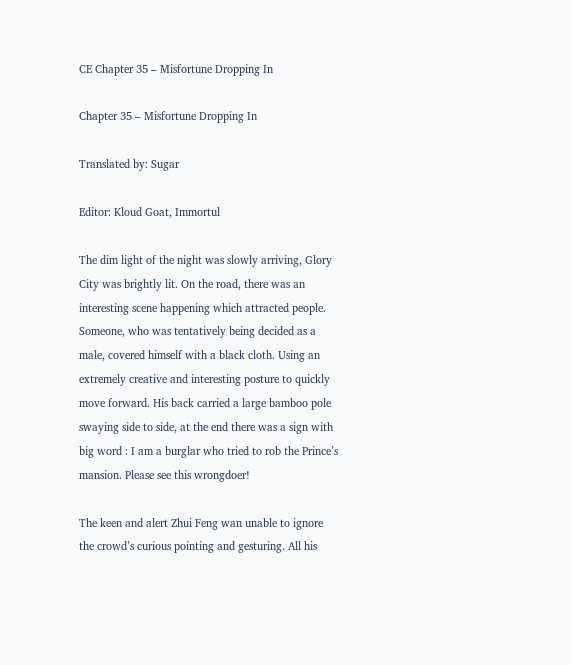CE Chapter 35 – Misfortune Dropping In

Chapter 35 – Misfortune Dropping In

Translated by: Sugar

Editor: Kloud Goat, Immortul

The dim light of the night was slowly arriving, Glory City was brightly lit. On the road, there was an interesting scene happening which attracted people. Someone, who was tentatively being decided as a male, covered himself with a black cloth. Using an extremely creative and interesting posture to quickly move forward. His back carried a large bamboo pole swaying side to side, at the end there was a sign with big word : I am a burglar who tried to rob the Prince’s mansion. Please see this wrongdoer!

The keen and alert Zhui Feng wan unable to ignore the crowd’s curious pointing and gesturing. All his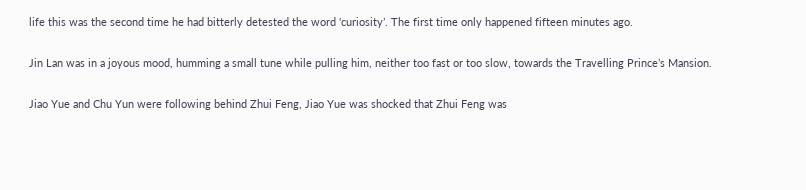life this was the second time he had bitterly detested the word ‘curiosity’. The first time only happened fifteen minutes ago.

Jin Lan was in a joyous mood, humming a small tune while pulling him, neither too fast or too slow, towards the Travelling Prince’s Mansion.

Jiao Yue and Chu Yun were following behind Zhui Feng, Jiao Yue was shocked that Zhui Feng was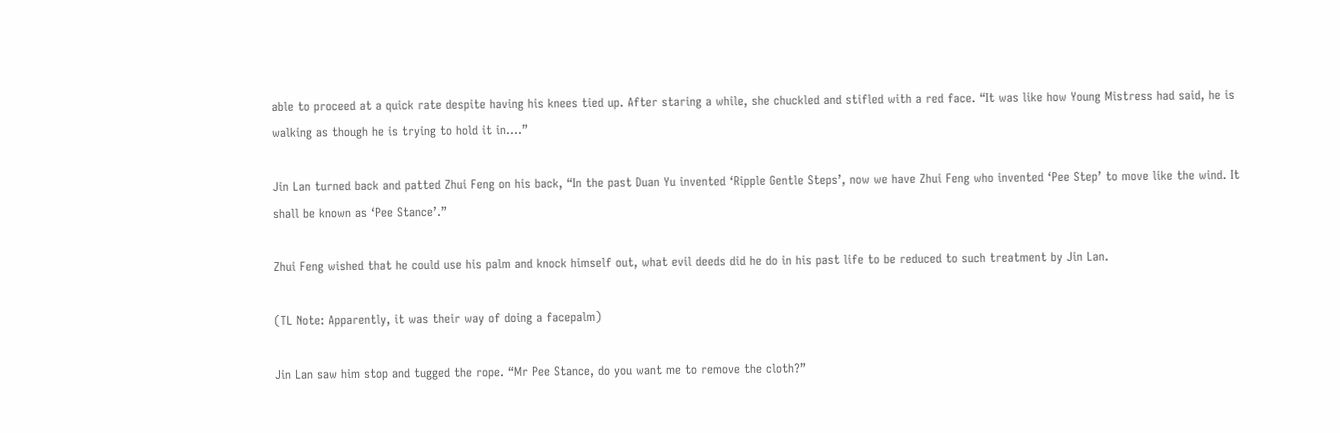able to proceed at a quick rate despite having his knees tied up. After staring a while, she chuckled and stifled with a red face. “It was like how Young Mistress had said, he is walking as though he is trying to hold it in….”

Jin Lan turned back and patted Zhui Feng on his back, “In the past Duan Yu invented ‘Ripple Gentle Steps’, now we have Zhui Feng who invented ‘Pee Step’ to move like the wind. It shall be known as ‘Pee Stance’.”

Zhui Feng wished that he could use his palm and knock himself out, what evil deeds did he do in his past life to be reduced to such treatment by Jin Lan.

(TL Note: Apparently, it was their way of doing a facepalm)

Jin Lan saw him stop and tugged the rope. “Mr Pee Stance, do you want me to remove the cloth?”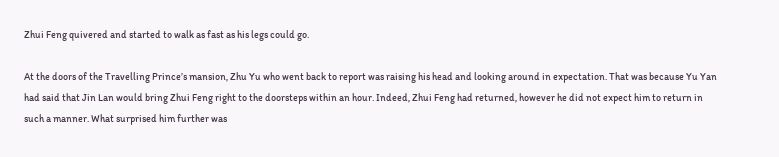Zhui Feng quivered and started to walk as fast as his legs could go.

At the doors of the Travelling Prince’s mansion, Zhu Yu who went back to report was raising his head and looking around in expectation. That was because Yu Yan had said that Jin Lan would bring Zhui Feng right to the doorsteps within an hour. Indeed, Zhui Feng had returned, however he did not expect him to return in such a manner. What surprised him further was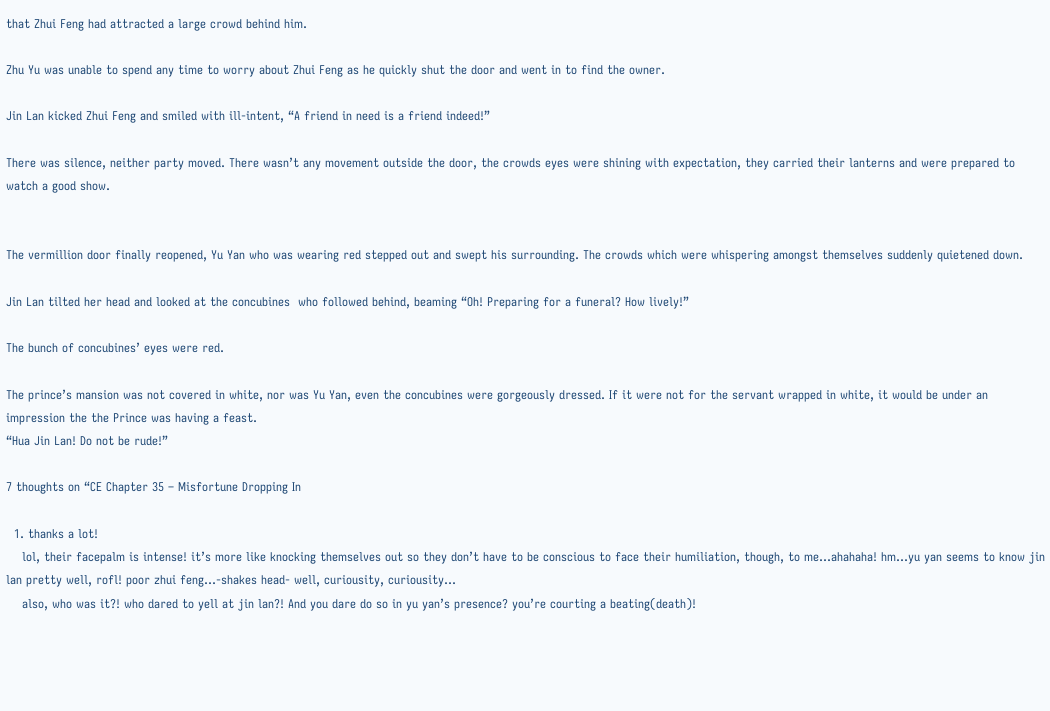that Zhui Feng had attracted a large crowd behind him.

Zhu Yu was unable to spend any time to worry about Zhui Feng as he quickly shut the door and went in to find the owner.

Jin Lan kicked Zhui Feng and smiled with ill-intent, “A friend in need is a friend indeed!”

There was silence, neither party moved. There wasn’t any movement outside the door, the crowds eyes were shining with expectation, they carried their lanterns and were prepared to watch a good show.


The vermillion door finally reopened, Yu Yan who was wearing red stepped out and swept his surrounding. The crowds which were whispering amongst themselves suddenly quietened down.

Jin Lan tilted her head and looked at the concubines  who followed behind, beaming “Oh! Preparing for a funeral? How lively!”

The bunch of concubines’ eyes were red.

The prince’s mansion was not covered in white, nor was Yu Yan, even the concubines were gorgeously dressed. If it were not for the servant wrapped in white, it would be under an impression the the Prince was having a feast.
“Hua Jin Lan! Do not be rude!”

7 thoughts on “CE Chapter 35 – Misfortune Dropping In

  1. thanks a lot!
    lol, their facepalm is intense! it’s more like knocking themselves out so they don’t have to be conscious to face their humiliation, though, to me…ahahaha! hm…yu yan seems to know jin lan pretty well, rofl! poor zhui feng…-shakes head- well, curiousity, curiousity…
    also, who was it?! who dared to yell at jin lan?! And you dare do so in yu yan’s presence? you’re courting a beating(death)!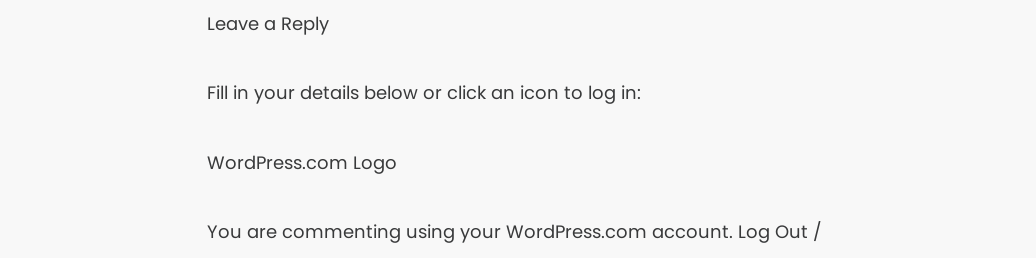Leave a Reply

Fill in your details below or click an icon to log in:

WordPress.com Logo

You are commenting using your WordPress.com account. Log Out /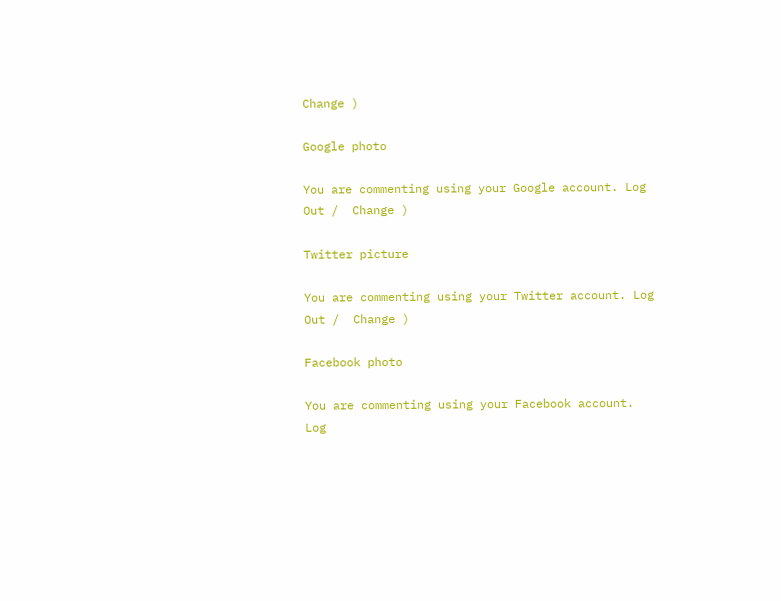Change )

Google photo

You are commenting using your Google account. Log Out /  Change )

Twitter picture

You are commenting using your Twitter account. Log Out /  Change )

Facebook photo

You are commenting using your Facebook account. Log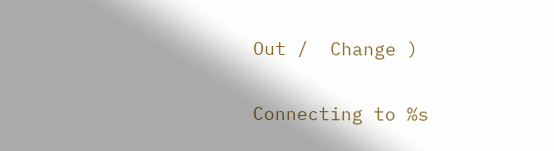Out /  Change )

Connecting to %s